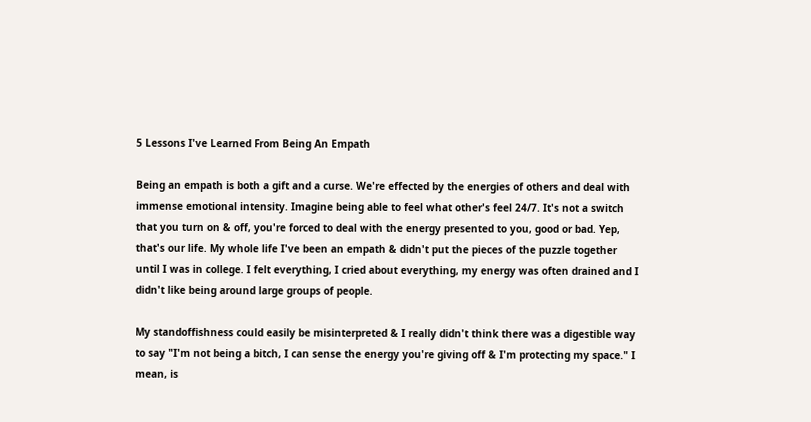5 Lessons I've Learned From Being An Empath

Being an empath is both a gift and a curse. We're effected by the energies of others and deal with immense emotional intensity. Imagine being able to feel what other's feel 24/7. It's not a switch that you turn on & off, you're forced to deal with the energy presented to you, good or bad. Yep, that's our life. My whole life I've been an empath & didn't put the pieces of the puzzle together until I was in college. I felt everything, I cried about everything, my energy was often drained and I didn't like being around large groups of people.

My standoffishness could easily be misinterpreted & I really didn't think there was a digestible way to say "I'm not being a bitch, I can sense the energy you're giving off & I'm protecting my space." I mean, is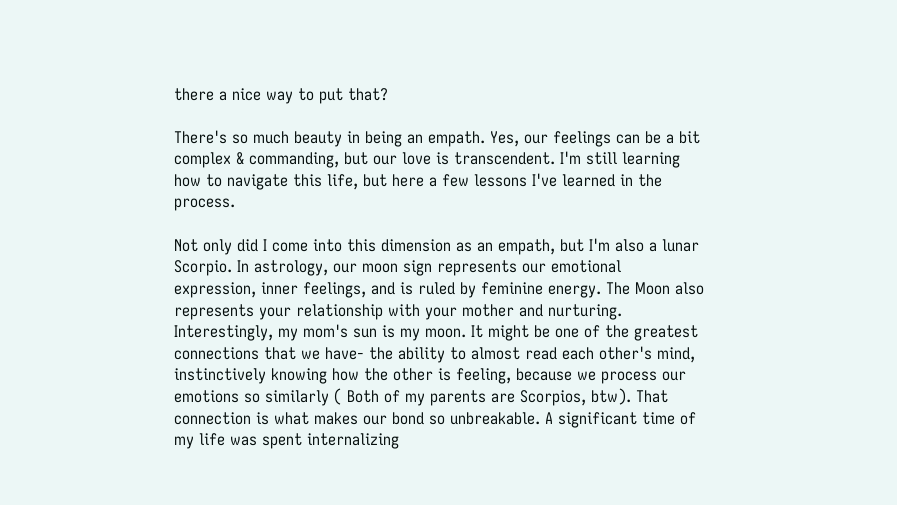there a nice way to put that?

There's so much beauty in being an empath. Yes, our feelings can be a bit complex & commanding, but our love is transcendent. I'm still learning how to navigate this life, but here a few lessons I've learned in the process.

Not only did I come into this dimension as an empath, but I'm also a lunar Scorpio. In astrology, our moon sign represents our emotional expression, inner feelings, and is ruled by feminine energy. The Moon also represents your relationship with your mother and nurturing. Interestingly, my mom's sun is my moon. It might be one of the greatest connections that we have- the ability to almost read each other's mind, instinctively knowing how the other is feeling, because we process our emotions so similarly ( Both of my parents are Scorpios, btw). That connection is what makes our bond so unbreakable. A significant time of my life was spent internalizing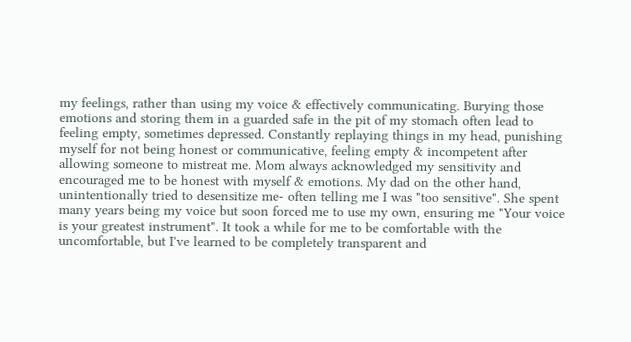my feelings, rather than using my voice & effectively communicating. Burying those emotions and storing them in a guarded safe in the pit of my stomach often lead to feeling empty, sometimes depressed. Constantly replaying things in my head, punishing myself for not being honest or communicative, feeling empty & incompetent after allowing someone to mistreat me. Mom always acknowledged my sensitivity and encouraged me to be honest with myself & emotions. My dad on the other hand, unintentionally tried to desensitize me- often telling me I was "too sensitive". She spent many years being my voice but soon forced me to use my own, ensuring me "Your voice is your greatest instrument". It took a while for me to be comfortable with the uncomfortable, but I've learned to be completely transparent and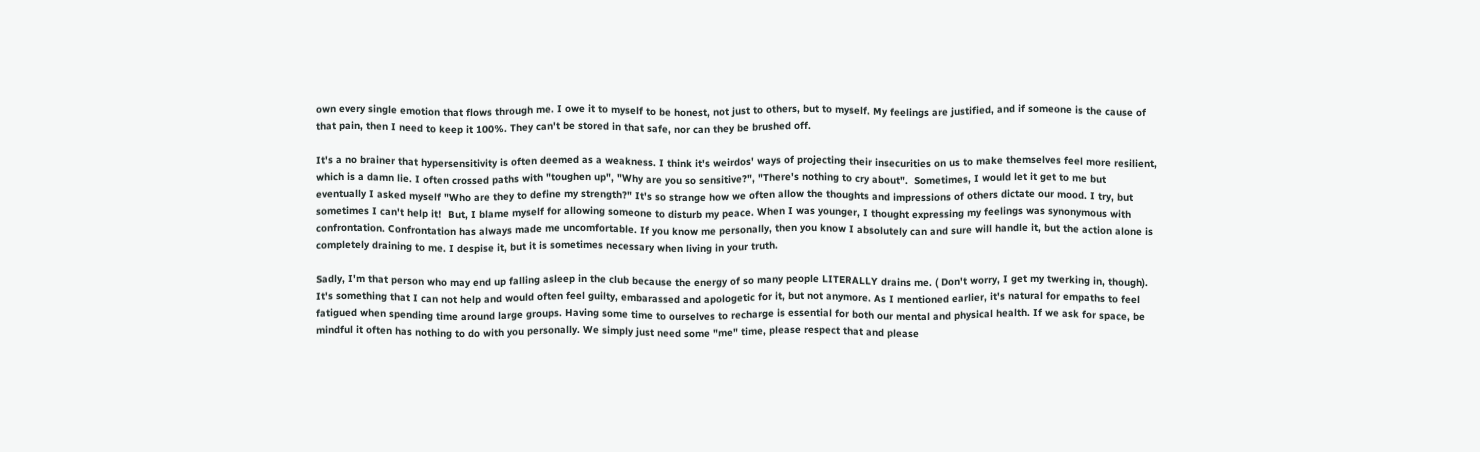own every single emotion that flows through me. I owe it to myself to be honest, not just to others, but to myself. My feelings are justified, and if someone is the cause of that pain, then I need to keep it 100%. They can't be stored in that safe, nor can they be brushed off.

It's a no brainer that hypersensitivity is often deemed as a weakness. I think it's weirdos' ways of projecting their insecurities on us to make themselves feel more resilient, which is a damn lie. I often crossed paths with "toughen up", "Why are you so sensitive?", "There's nothing to cry about".  Sometimes, I would let it get to me but eventually I asked myself "Who are they to define my strength?" It's so strange how we often allow the thoughts and impressions of others dictate our mood. I try, but sometimes I can't help it!  But, I blame myself for allowing someone to disturb my peace. When I was younger, I thought expressing my feelings was synonymous with confrontation. Confrontation has always made me uncomfortable. If you know me personally, then you know I absolutely can and sure will handle it, but the action alone is completely draining to me. I despise it, but it is sometimes necessary when living in your truth.

Sadly, I'm that person who may end up falling asleep in the club because the energy of so many people LITERALLY drains me. ( Don't worry, I get my twerking in, though). It's something that I can not help and would often feel guilty, embarassed and apologetic for it, but not anymore. As I mentioned earlier, it's natural for empaths to feel fatigued when spending time around large groups. Having some time to ourselves to recharge is essential for both our mental and physical health. If we ask for space, be mindful it often has nothing to do with you personally. We simply just need some "me" time, please respect that and please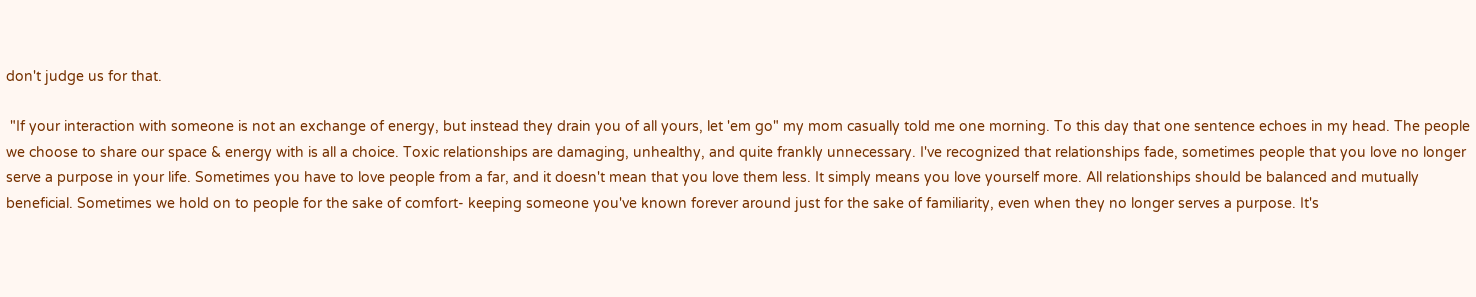don't judge us for that.

 "If your interaction with someone is not an exchange of energy, but instead they drain you of all yours, let 'em go" my mom casually told me one morning. To this day that one sentence echoes in my head. The people we choose to share our space & energy with is all a choice. Toxic relationships are damaging, unhealthy, and quite frankly unnecessary. I've recognized that relationships fade, sometimes people that you love no longer serve a purpose in your life. Sometimes you have to love people from a far, and it doesn't mean that you love them less. It simply means you love yourself more. All relationships should be balanced and mutually beneficial. Sometimes we hold on to people for the sake of comfort- keeping someone you've known forever around just for the sake of familiarity, even when they no longer serves a purpose. It's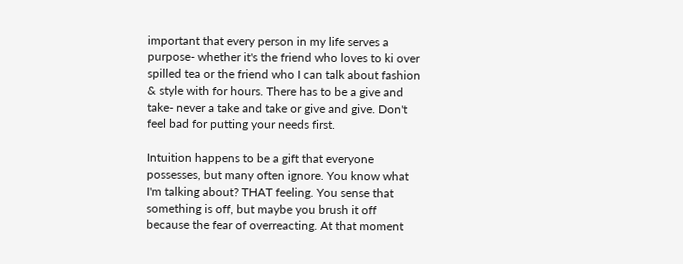important that every person in my life serves a purpose- whether it's the friend who loves to ki over spilled tea or the friend who I can talk about fashion & style with for hours. There has to be a give and take- never a take and take or give and give. Don't feel bad for putting your needs first.

Intuition happens to be a gift that everyone possesses, but many often ignore. You know what I'm talking about? THAT feeling. You sense that something is off, but maybe you brush it off because the fear of overreacting. At that moment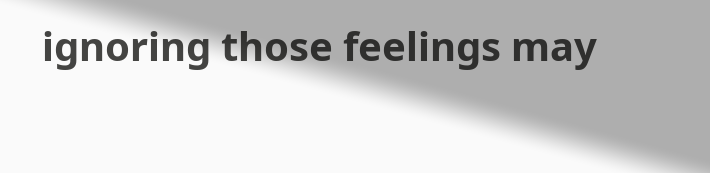ignoring those feelings may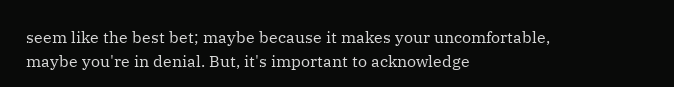seem like the best bet; maybe because it makes your uncomfortable, maybe you're in denial. But, it's important to acknowledge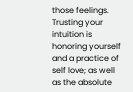those feelings. Trusting your intuition is honoring yourself and a practice of self love; as well as the absolute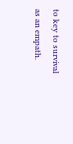to key to survival as an empath.